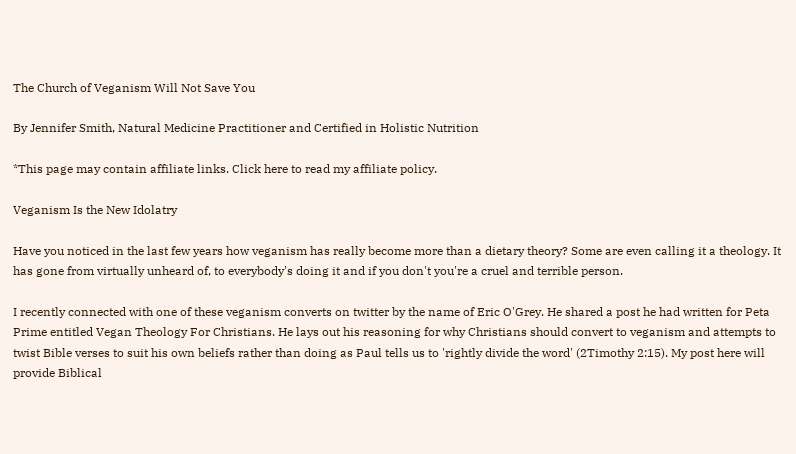The Church of Veganism Will Not Save You

By Jennifer Smith, Natural Medicine Practitioner and Certified in Holistic Nutrition

*This page may contain affiliate links. Click here to read my affiliate policy.

Veganism Is the New Idolatry

Have you noticed in the last few years how veganism has really become more than a dietary theory? Some are even calling it a theology. It has gone from virtually unheard of, to everybody's doing it and if you don't you're a cruel and terrible person.

I recently connected with one of these veganism converts on twitter by the name of Eric O'Grey. He shared a post he had written for Peta Prime entitled Vegan Theology For Christians. He lays out his reasoning for why Christians should convert to veganism and attempts to twist Bible verses to suit his own beliefs rather than doing as Paul tells us to 'rightly divide the word' (2Timothy 2:15). My post here will provide Biblical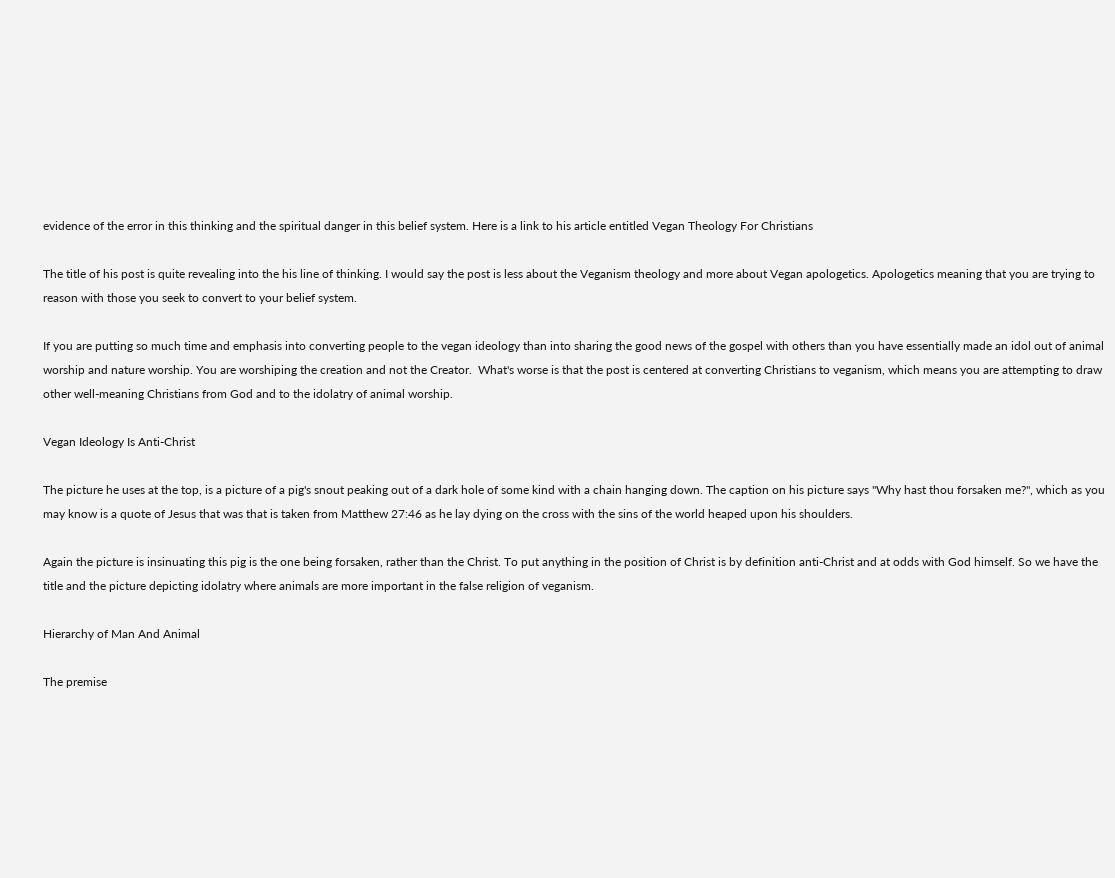evidence of the error in this thinking and the spiritual danger in this belief system. Here is a link to his article entitled Vegan Theology For Christians

The title of his post is quite revealing into the his line of thinking. I would say the post is less about the Veganism theology and more about Vegan apologetics. Apologetics meaning that you are trying to reason with those you seek to convert to your belief system.

If you are putting so much time and emphasis into converting people to the vegan ideology than into sharing the good news of the gospel with others than you have essentially made an idol out of animal worship and nature worship. You are worshiping the creation and not the Creator.  What's worse is that the post is centered at converting Christians to veganism, which means you are attempting to draw other well-meaning Christians from God and to the idolatry of animal worship.

Vegan Ideology Is Anti-Christ

The picture he uses at the top, is a picture of a pig's snout peaking out of a dark hole of some kind with a chain hanging down. The caption on his picture says "Why hast thou forsaken me?", which as you may know is a quote of Jesus that was that is taken from Matthew 27:46 as he lay dying on the cross with the sins of the world heaped upon his shoulders.

Again the picture is insinuating this pig is the one being forsaken, rather than the Christ. To put anything in the position of Christ is by definition anti-Christ and at odds with God himself. So we have the title and the picture depicting idolatry where animals are more important in the false religion of veganism.

Hierarchy of Man And Animal

The premise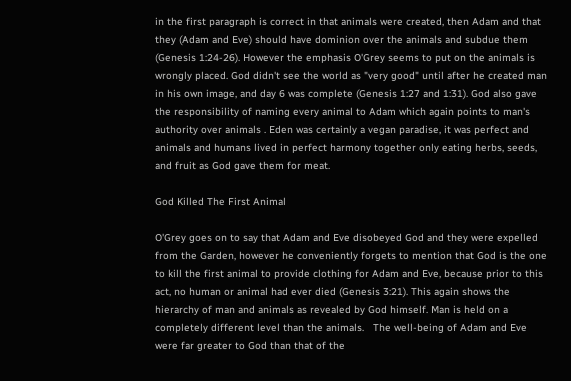in the first paragraph is correct in that animals were created, then Adam and that they (Adam and Eve) should have dominion over the animals and subdue them (Genesis 1:24-26). However the emphasis O'Grey seems to put on the animals is wrongly placed. God didn't see the world as "very good" until after he created man in his own image, and day 6 was complete (Genesis 1:27 and 1:31). God also gave the responsibility of naming every animal to Adam which again points to man's authority over animals . Eden was certainly a vegan paradise, it was perfect and animals and humans lived in perfect harmony together only eating herbs, seeds, and fruit as God gave them for meat.

God Killed The First Animal

O'Grey goes on to say that Adam and Eve disobeyed God and they were expelled from the Garden, however he conveniently forgets to mention that God is the one to kill the first animal to provide clothing for Adam and Eve, because prior to this act, no human or animal had ever died (Genesis 3:21). This again shows the hierarchy of man and animals as revealed by God himself. Man is held on a completely different level than the animals.   The well-being of Adam and Eve were far greater to God than that of the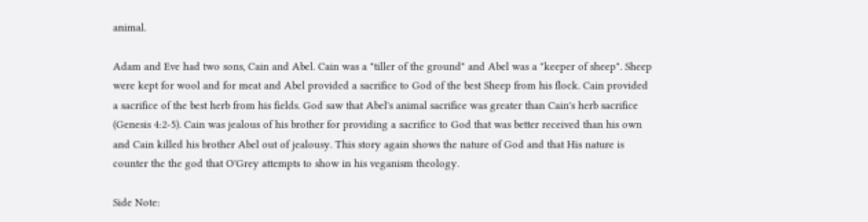animal.

Adam and Eve had two sons, Cain and Abel. Cain was a "tiller of the ground" and Abel was a "keeper of sheep". Sheep were kept for wool and for meat and Abel provided a sacrifice to God of the best Sheep from his flock. Cain provided a sacrifice of the best herb from his fields. God saw that Abel's animal sacrifice was greater than Cain's herb sacrifice (Genesis 4:2-5). Cain was jealous of his brother for providing a sacrifice to God that was better received than his own and Cain killed his brother Abel out of jealousy. This story again shows the nature of God and that His nature is counter the the god that O'Grey attempts to show in his veganism theology.

Side Note: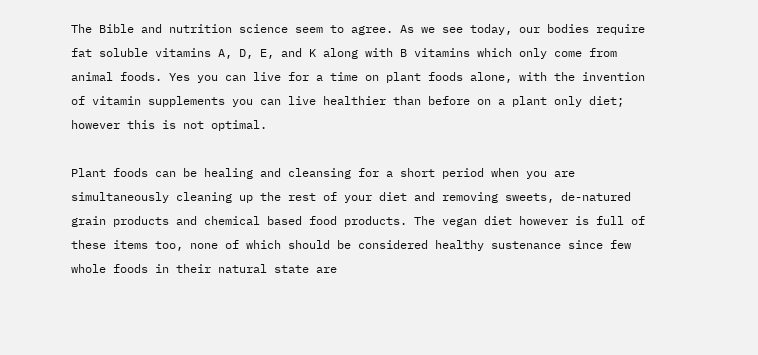The Bible and nutrition science seem to agree. As we see today, our bodies require fat soluble vitamins A, D, E, and K along with B vitamins which only come from animal foods. Yes you can live for a time on plant foods alone, with the invention of vitamin supplements you can live healthier than before on a plant only diet; however this is not optimal.

Plant foods can be healing and cleansing for a short period when you are simultaneously cleaning up the rest of your diet and removing sweets, de-natured grain products and chemical based food products. The vegan diet however is full of these items too, none of which should be considered healthy sustenance since few whole foods in their natural state are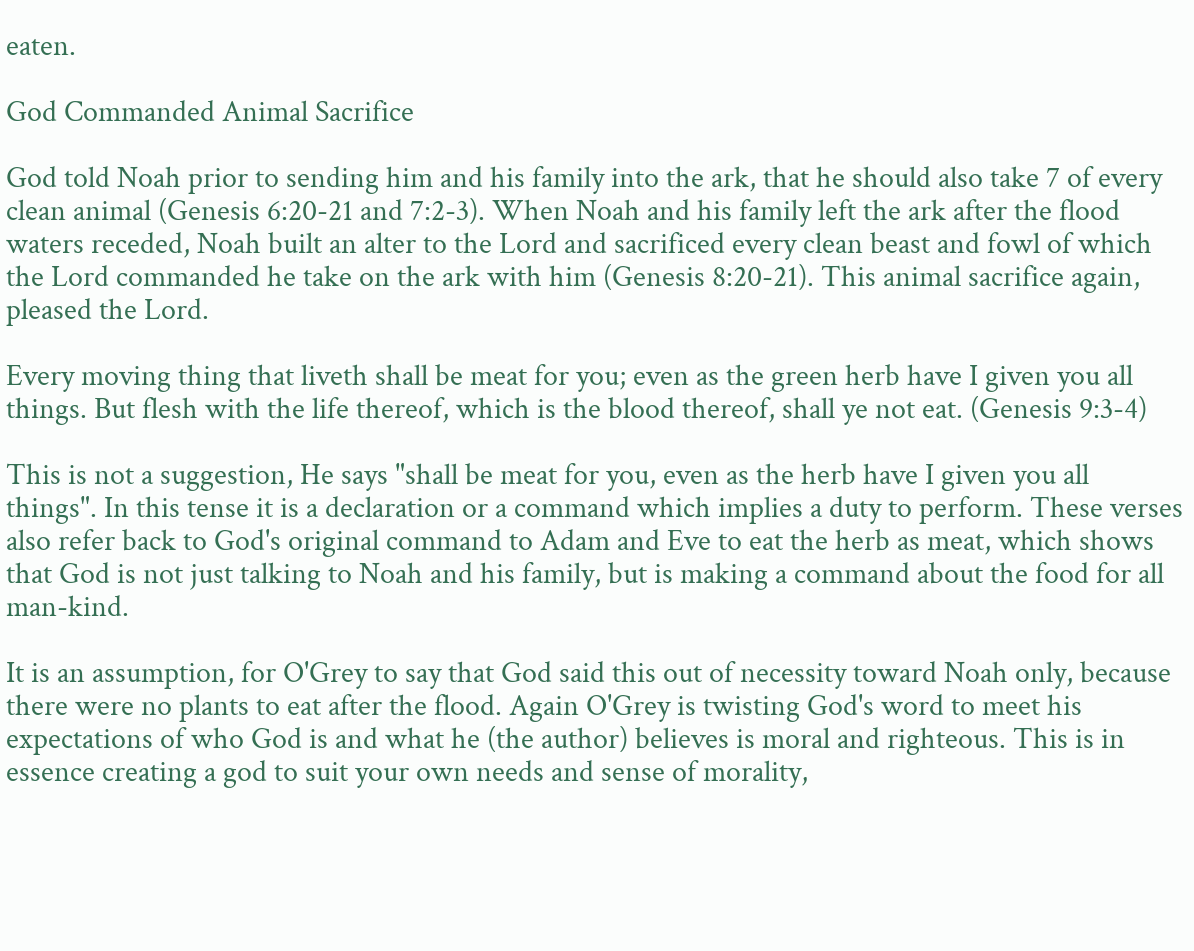eaten.

God Commanded Animal Sacrifice

God told Noah prior to sending him and his family into the ark, that he should also take 7 of every clean animal (Genesis 6:20-21 and 7:2-3). When Noah and his family left the ark after the flood waters receded, Noah built an alter to the Lord and sacrificed every clean beast and fowl of which the Lord commanded he take on the ark with him (Genesis 8:20-21). This animal sacrifice again, pleased the Lord.

Every moving thing that liveth shall be meat for you; even as the green herb have I given you all things. But flesh with the life thereof, which is the blood thereof, shall ye not eat. (Genesis 9:3-4)

This is not a suggestion, He says "shall be meat for you, even as the herb have I given you all things". In this tense it is a declaration or a command which implies a duty to perform. These verses also refer back to God's original command to Adam and Eve to eat the herb as meat, which shows that God is not just talking to Noah and his family, but is making a command about the food for all man-kind.

It is an assumption, for O'Grey to say that God said this out of necessity toward Noah only, because there were no plants to eat after the flood. Again O'Grey is twisting God's word to meet his expectations of who God is and what he (the author) believes is moral and righteous. This is in essence creating a god to suit your own needs and sense of morality,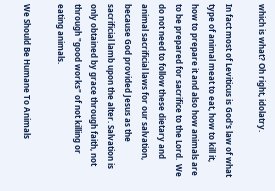which is what? Oh right, idolatry.

In fact most of Leviticus is God's law of what type of animal meat to eat, how to kill it, how to prepare it and also how animals are to be prepared for sacrifice to the Lord.  We do not need to follow these dietary and animal sacrificial laws for our salvation, because God provided Jesus as the sacrificial lamb upon the alter. Salvation is only obtained by grace through faith, not through "good works" of not killing or eating animals.

We Should Be Humane To Animals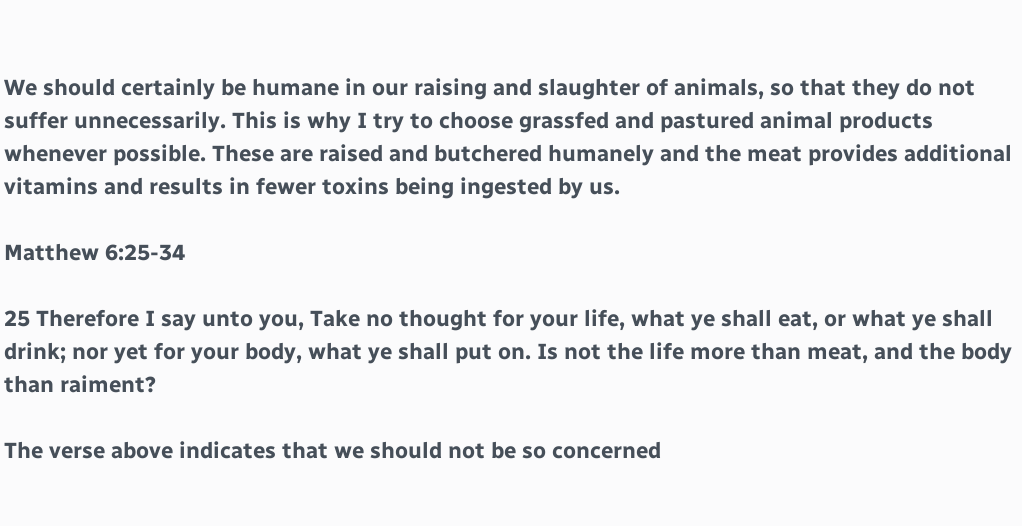We should certainly be humane in our raising and slaughter of animals, so that they do not suffer unnecessarily. This is why I try to choose grassfed and pastured animal products whenever possible. These are raised and butchered humanely and the meat provides additional vitamins and results in fewer toxins being ingested by us.

Matthew 6:25-34

25 Therefore I say unto you, Take no thought for your life, what ye shall eat, or what ye shall drink; nor yet for your body, what ye shall put on. Is not the life more than meat, and the body than raiment?

The verse above indicates that we should not be so concerned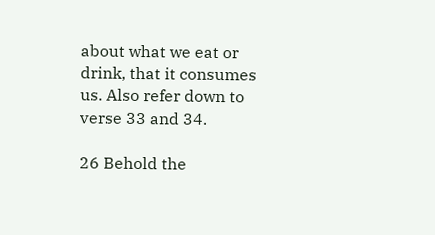about what we eat or drink, that it consumes us. Also refer down to verse 33 and 34.

26 Behold the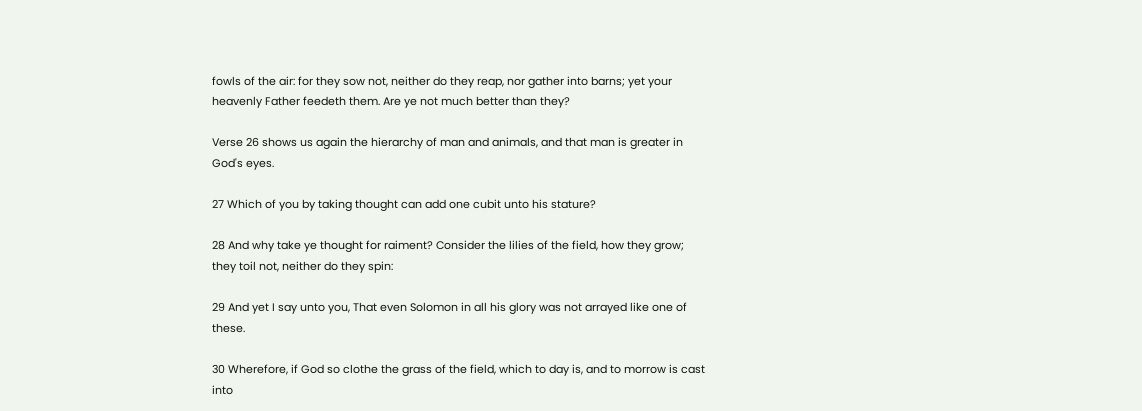fowls of the air: for they sow not, neither do they reap, nor gather into barns; yet your heavenly Father feedeth them. Are ye not much better than they?

Verse 26 shows us again the hierarchy of man and animals, and that man is greater in God's eyes.

27 Which of you by taking thought can add one cubit unto his stature?

28 And why take ye thought for raiment? Consider the lilies of the field, how they grow; they toil not, neither do they spin:

29 And yet I say unto you, That even Solomon in all his glory was not arrayed like one of these.

30 Wherefore, if God so clothe the grass of the field, which to day is, and to morrow is cast into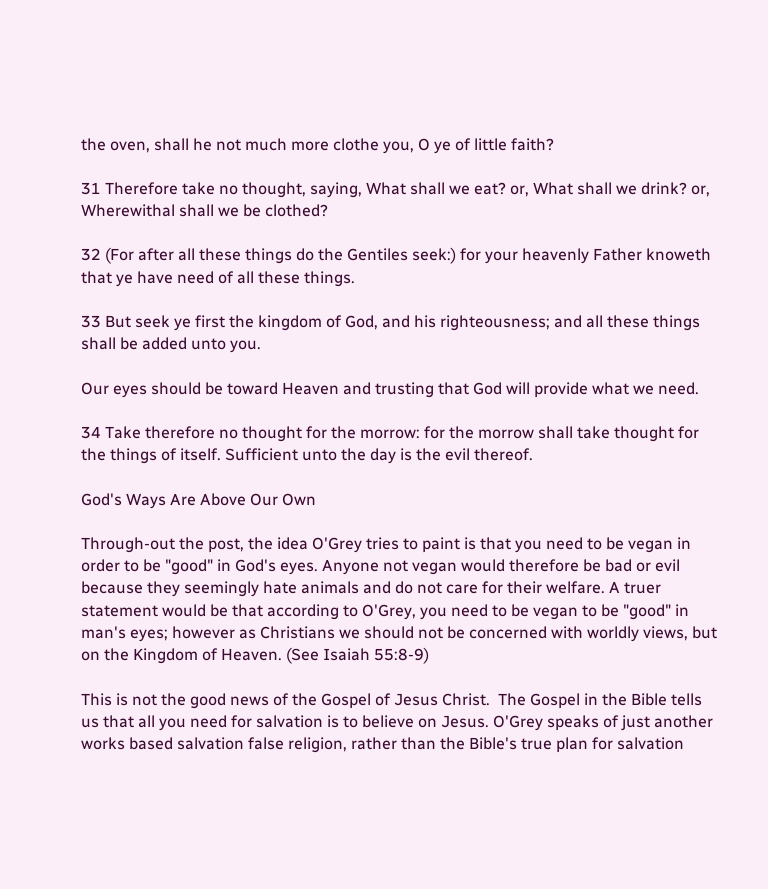the oven, shall he not much more clothe you, O ye of little faith?

31 Therefore take no thought, saying, What shall we eat? or, What shall we drink? or, Wherewithal shall we be clothed?

32 (For after all these things do the Gentiles seek:) for your heavenly Father knoweth that ye have need of all these things.

33 But seek ye first the kingdom of God, and his righteousness; and all these things shall be added unto you.

Our eyes should be toward Heaven and trusting that God will provide what we need.

34 Take therefore no thought for the morrow: for the morrow shall take thought for the things of itself. Sufficient unto the day is the evil thereof.

God's Ways Are Above Our Own

Through-out the post, the idea O'Grey tries to paint is that you need to be vegan in order to be "good" in God's eyes. Anyone not vegan would therefore be bad or evil because they seemingly hate animals and do not care for their welfare. A truer statement would be that according to O'Grey, you need to be vegan to be "good" in man's eyes; however as Christians we should not be concerned with worldly views, but on the Kingdom of Heaven. (See Isaiah 55:8-9)

This is not the good news of the Gospel of Jesus Christ.  The Gospel in the Bible tells us that all you need for salvation is to believe on Jesus. O'Grey speaks of just another works based salvation false religion, rather than the Bible's true plan for salvation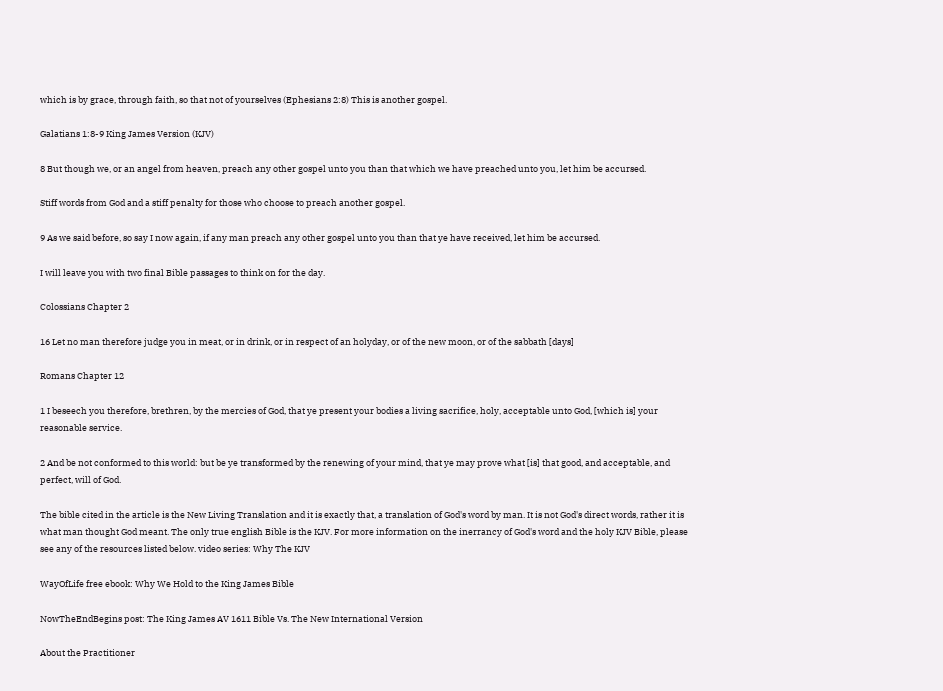which is by grace, through faith, so that not of yourselves (Ephesians 2:8) This is another gospel.

Galatians 1:8-9 King James Version (KJV)

8 But though we, or an angel from heaven, preach any other gospel unto you than that which we have preached unto you, let him be accursed.

Stiff words from God and a stiff penalty for those who choose to preach another gospel.

9 As we said before, so say I now again, if any man preach any other gospel unto you than that ye have received, let him be accursed.

I will leave you with two final Bible passages to think on for the day.

Colossians Chapter 2

16 Let no man therefore judge you in meat, or in drink, or in respect of an holyday, or of the new moon, or of the sabbath [days]

Romans Chapter 12

1 I beseech you therefore, brethren, by the mercies of God, that ye present your bodies a living sacrifice, holy, acceptable unto God, [which is] your reasonable service.

2 And be not conformed to this world: but be ye transformed by the renewing of your mind, that ye may prove what [is] that good, and acceptable, and perfect, will of God.

The bible cited in the article is the New Living Translation and it is exactly that, a translation of God's word by man. It is not God's direct words, rather it is what man thought God meant. The only true english Bible is the KJV. For more information on the inerrancy of God's word and the holy KJV Bible, please see any of the resources listed below. video series: Why The KJV

WayOfLife free ebook: Why We Hold to the King James Bible

NowTheEndBegins post: The King James AV 1611 Bible Vs. The New International Version

About the Practitioner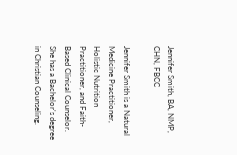Jennifer Smith, BA, NMP, CHN, FBCC

Jennifer Smith is a Natural Medicine Practitioner, Holistic Nutrition Practitioner, and Faith-Based Clinical Counselor. She has a Bachelor's degree in Christian Counseling.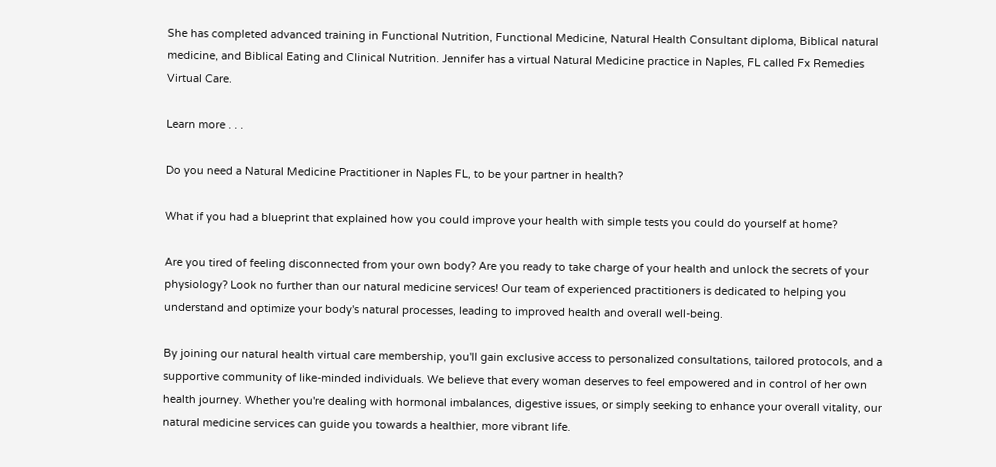She has completed advanced training in Functional Nutrition, Functional Medicine, Natural Health Consultant diploma, Biblical natural medicine, and Biblical Eating and Clinical Nutrition. Jennifer has a virtual Natural Medicine practice in Naples, FL called Fx Remedies Virtual Care.

Learn more . . .

Do you need a Natural Medicine Practitioner in Naples FL, to be your partner in health?

What if you had a blueprint that explained how you could improve your health with simple tests you could do yourself at home?

Are you tired of feeling disconnected from your own body? Are you ready to take charge of your health and unlock the secrets of your physiology? Look no further than our natural medicine services! Our team of experienced practitioners is dedicated to helping you understand and optimize your body's natural processes, leading to improved health and overall well-being.

By joining our natural health virtual care membership, you'll gain exclusive access to personalized consultations, tailored protocols, and a supportive community of like-minded individuals. We believe that every woman deserves to feel empowered and in control of her own health journey. Whether you're dealing with hormonal imbalances, digestive issues, or simply seeking to enhance your overall vitality, our natural medicine services can guide you towards a healthier, more vibrant life.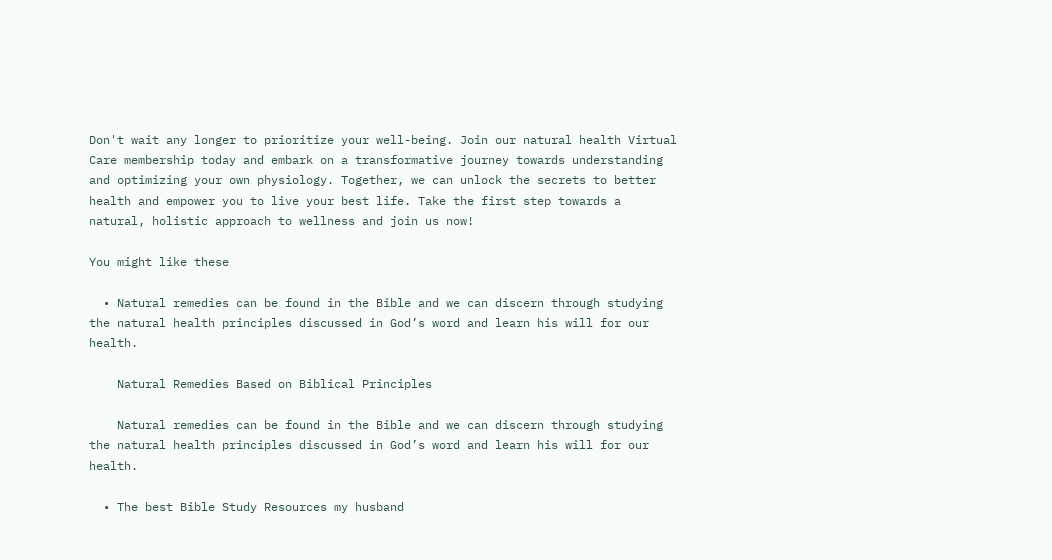Don't wait any longer to prioritize your well-being. Join our natural health Virtual Care membership today and embark on a transformative journey towards understanding and optimizing your own physiology. Together, we can unlock the secrets to better health and empower you to live your best life. Take the first step towards a natural, holistic approach to wellness and join us now!

You might like these

  • Natural remedies can be found in the Bible and we can discern through studying the natural health principles discussed in God’s word and learn his will for our health.

    Natural Remedies Based on Biblical Principles

    Natural remedies can be found in the Bible and we can discern through studying the natural health principles discussed in God’s word and learn his will for our health.

  • The best Bible Study Resources my husband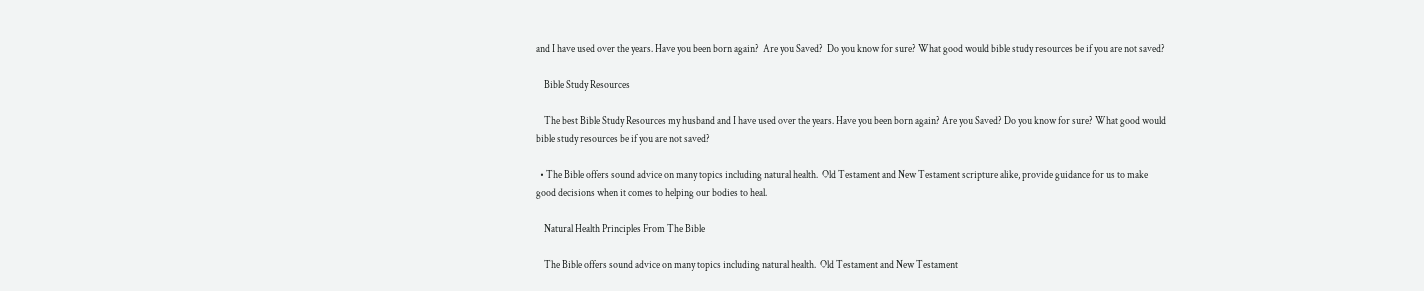and I have used over the years. Have you been born again?  Are you Saved?  Do you know for sure? What good would bible study resources be if you are not saved?

    Bible Study Resources

    The best Bible Study Resources my husband and I have used over the years. Have you been born again? Are you Saved? Do you know for sure? What good would bible study resources be if you are not saved?

  • The Bible offers sound advice on many topics including natural health.  Old Testament and New Testament scripture alike, provide guidance for us to make good decisions when it comes to helping our bodies to heal.

    Natural Health Principles From The Bible

    The Bible offers sound advice on many topics including natural health.  Old Testament and New Testament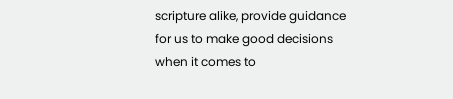scripture alike, provide guidance for us to make good decisions when it comes to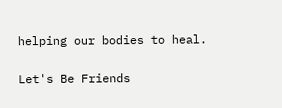helping our bodies to heal.

Let's Be Friends